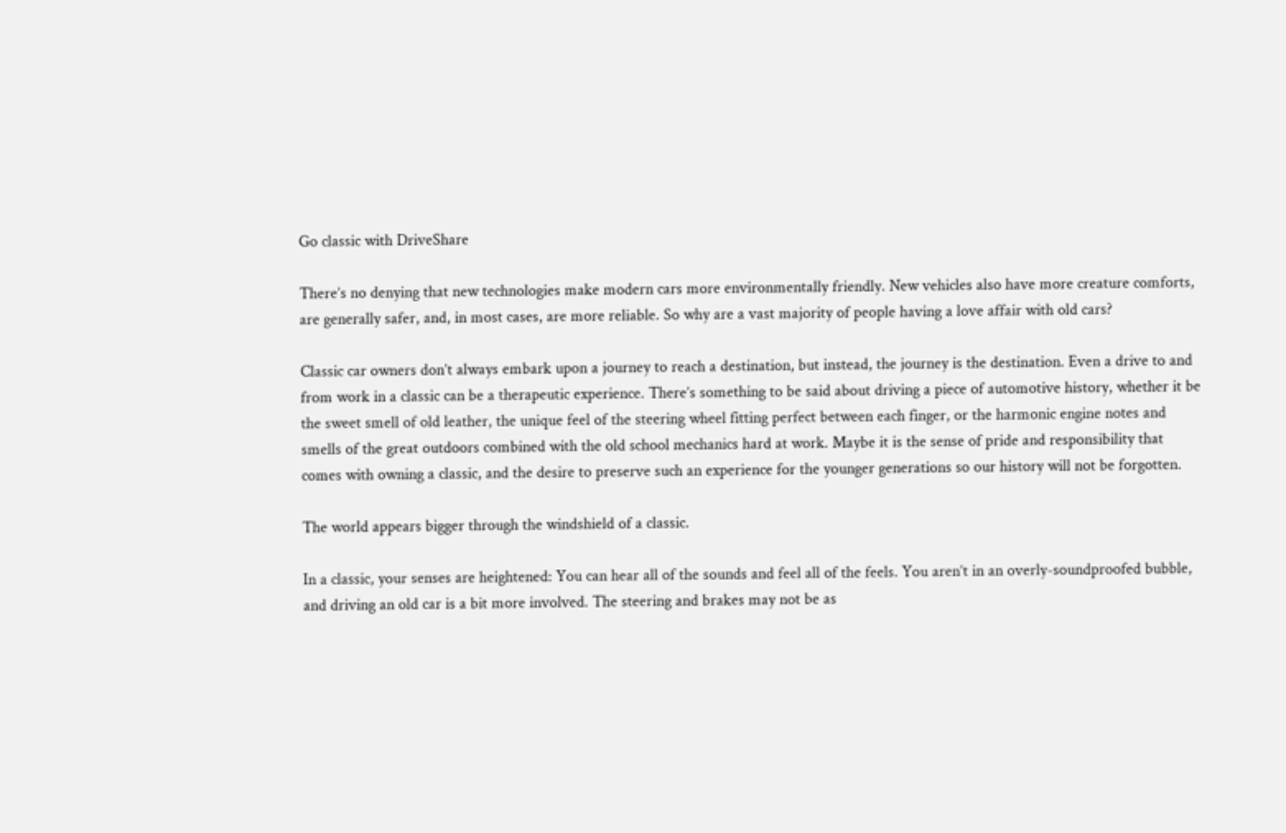Go classic with DriveShare

There’s no denying that new technologies make modern cars more environmentally friendly. New vehicles also have more creature comforts, are generally safer, and, in most cases, are more reliable. So why are a vast majority of people having a love affair with old cars?

Classic car owners don’t always embark upon a journey to reach a destination, but instead, the journey is the destination. Even a drive to and from work in a classic can be a therapeutic experience. There’s something to be said about driving a piece of automotive history, whether it be the sweet smell of old leather, the unique feel of the steering wheel fitting perfect between each finger, or the harmonic engine notes and smells of the great outdoors combined with the old school mechanics hard at work. Maybe it is the sense of pride and responsibility that comes with owning a classic, and the desire to preserve such an experience for the younger generations so our history will not be forgotten.

The world appears bigger through the windshield of a classic.

In a classic, your senses are heightened: You can hear all of the sounds and feel all of the feels. You aren’t in an overly-soundproofed bubble, and driving an old car is a bit more involved. The steering and brakes may not be as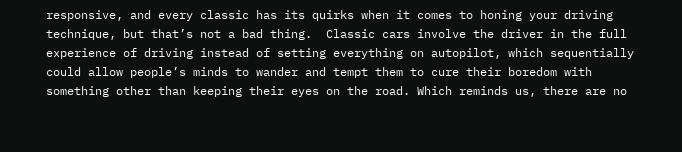responsive, and every classic has its quirks when it comes to honing your driving technique, but that’s not a bad thing.  Classic cars involve the driver in the full experience of driving instead of setting everything on autopilot, which sequentially could allow people’s minds to wander and tempt them to cure their boredom with something other than keeping their eyes on the road. Which reminds us, there are no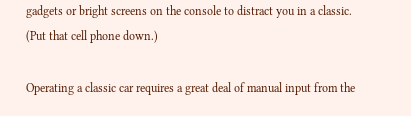gadgets or bright screens on the console to distract you in a classic. (Put that cell phone down.)

Operating a classic car requires a great deal of manual input from the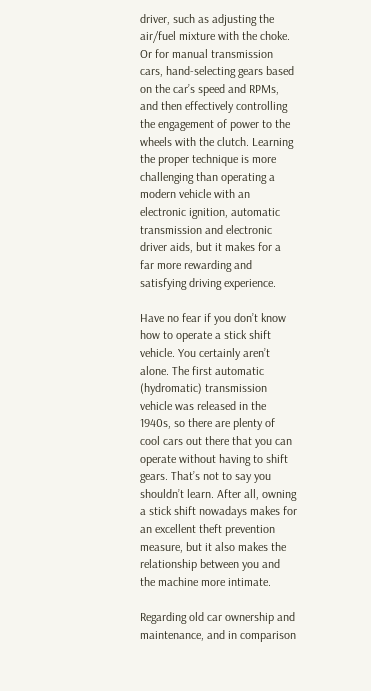driver, such as adjusting the air/fuel mixture with the choke. Or for manual transmission cars, hand-selecting gears based on the car’s speed and RPMs, and then effectively controlling the engagement of power to the wheels with the clutch. Learning the proper technique is more challenging than operating a modern vehicle with an electronic ignition, automatic transmission and electronic driver aids, but it makes for a far more rewarding and satisfying driving experience.

Have no fear if you don’t know how to operate a stick shift vehicle. You certainly aren’t alone. The first automatic (hydromatic) transmission vehicle was released in the 1940s, so there are plenty of cool cars out there that you can operate without having to shift gears. That’s not to say you shouldn’t learn. After all, owning a stick shift nowadays makes for an excellent theft prevention measure, but it also makes the relationship between you and the machine more intimate.

Regarding old car ownership and maintenance, and in comparison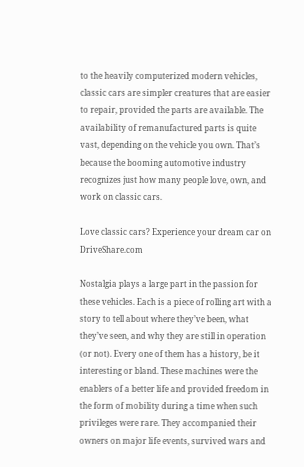to the heavily computerized modern vehicles, classic cars are simpler creatures that are easier to repair, provided the parts are available. The availability of remanufactured parts is quite vast, depending on the vehicle you own. That’s because the booming automotive industry recognizes just how many people love, own, and work on classic cars.

Love classic cars? Experience your dream car on DriveShare.com

Nostalgia plays a large part in the passion for these vehicles. Each is a piece of rolling art with a story to tell about where they’ve been, what they’ve seen, and why they are still in operation (or not). Every one of them has a history, be it interesting or bland. These machines were the enablers of a better life and provided freedom in the form of mobility during a time when such privileges were rare. They accompanied their owners on major life events, survived wars and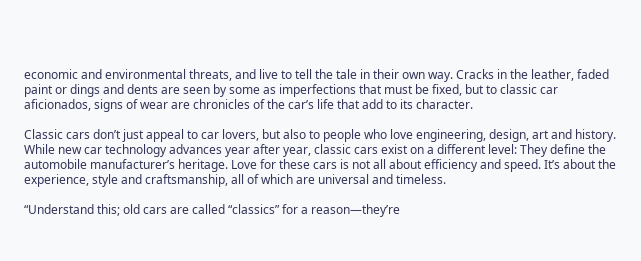economic and environmental threats, and live to tell the tale in their own way. Cracks in the leather, faded paint or dings and dents are seen by some as imperfections that must be fixed, but to classic car aficionados, signs of wear are chronicles of the car’s life that add to its character.

Classic cars don’t just appeal to car lovers, but also to people who love engineering, design, art and history. While new car technology advances year after year, classic cars exist on a different level: They define the automobile manufacturer’s heritage. Love for these cars is not all about efficiency and speed. It’s about the experience, style and craftsmanship, all of which are universal and timeless.

“Understand this; old cars are called “classics” for a reason—they’re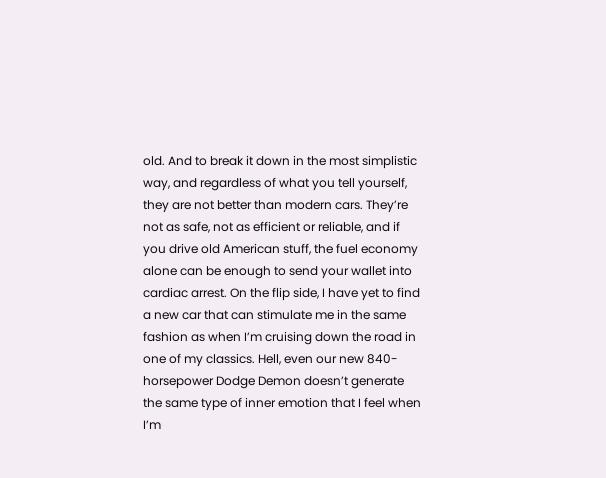old. And to break it down in the most simplistic way, and regardless of what you tell yourself, they are not better than modern cars. They’re not as safe, not as efficient or reliable, and if you drive old American stuff, the fuel economy alone can be enough to send your wallet into cardiac arrest. On the flip side, I have yet to find a new car that can stimulate me in the same fashion as when I’m cruising down the road in one of my classics. Hell, even our new 840-horsepower Dodge Demon doesn’t generate the same type of inner emotion that I feel when I’m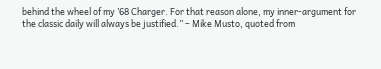behind the wheel of my ’68 Charger. For that reason alone, my inner-argument for the classic daily will always be justified.” – Mike Musto, quoted from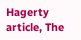Hagerty article, The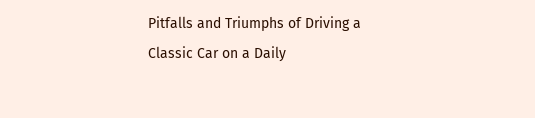Pitfalls and Triumphs of Driving a Classic Car on a Daily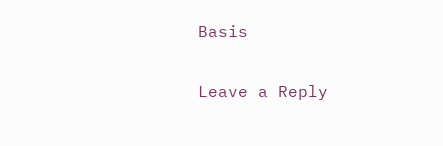Basis

Leave a Reply